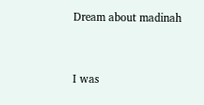Dream about madinah


I was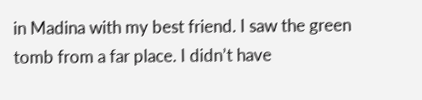in Madina with my best friend. I saw the green tomb from a far place. I didn’t have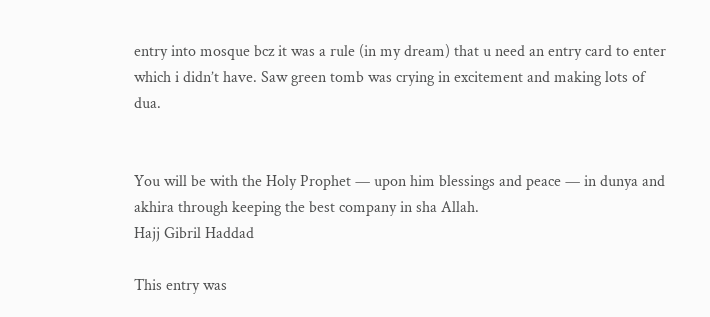entry into mosque bcz it was a rule (in my dream) that u need an entry card to enter which i didn’t have. Saw green tomb was crying in excitement and making lots of dua.


You will be with the Holy Prophet — upon him blessings and peace — in dunya and akhira through keeping the best company in sha Allah.
Hajj Gibril Haddad

This entry was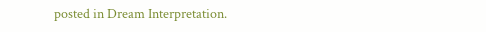posted in Dream Interpretation.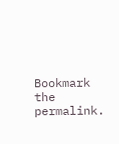Bookmark the permalink.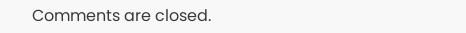Comments are closed.